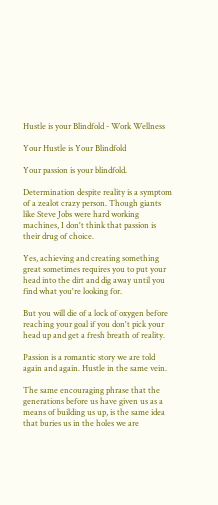Hustle is your Blindfold - Work Wellness

Your Hustle is Your Blindfold

Your passion is your blindfold.

Determination despite reality is a symptom of a zealot crazy person. Though giants like Steve Jobs were hard working machines, I don't think that passion is their drug of choice.

Yes, achieving and creating something great sometimes requires you to put your head into the dirt and dig away until you find what you're looking for.

But you will die of a lock of oxygen before reaching your goal if you don't pick your head up and get a fresh breath of reality.

Passion is a romantic story we are told again and again. Hustle in the same vein.

The same encouraging phrase that the generations before us have given us as a means of building us up, is the same idea that buries us in the holes we are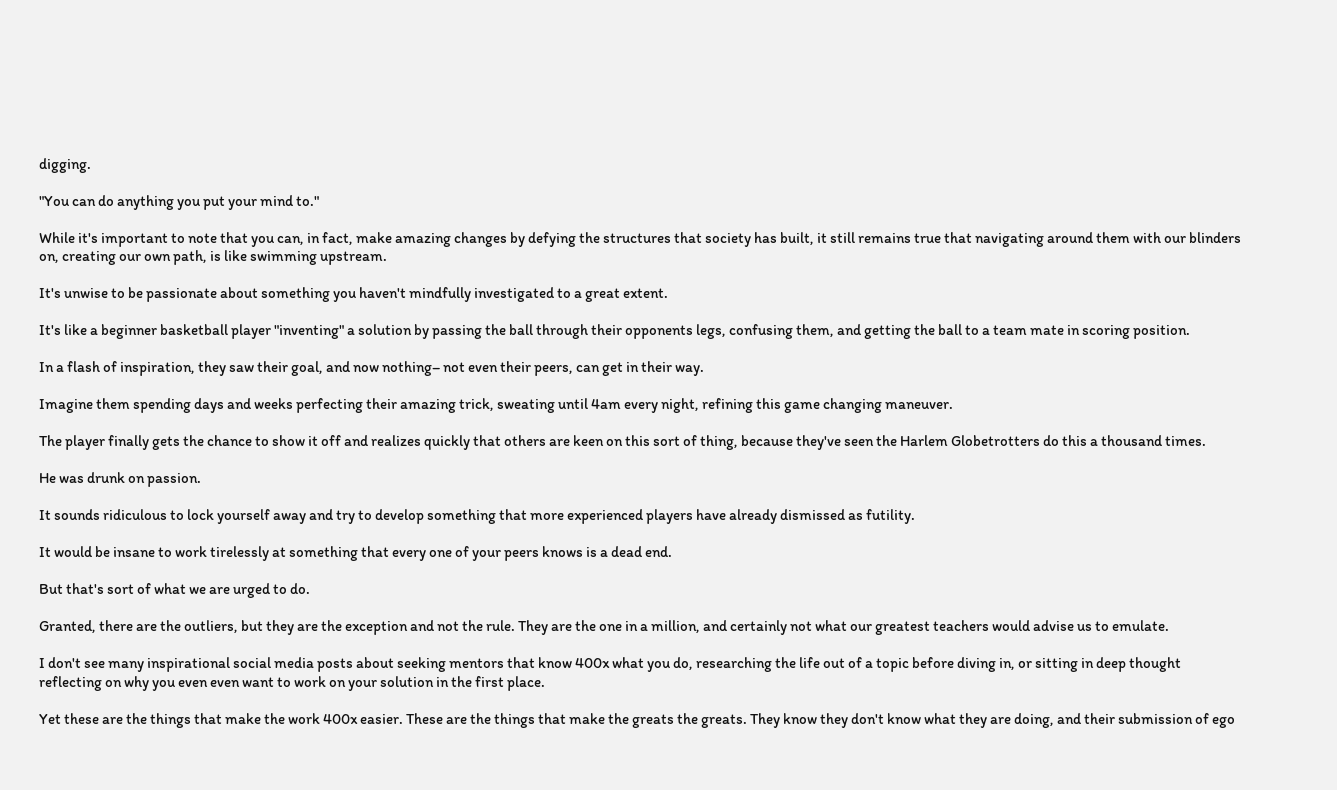digging.

"You can do anything you put your mind to."

While it's important to note that you can, in fact, make amazing changes by defying the structures that society has built, it still remains true that navigating around them with our blinders on, creating our own path, is like swimming upstream.

It's unwise to be passionate about something you haven't mindfully investigated to a great extent.

It's like a beginner basketball player "inventing" a solution by passing the ball through their opponents legs, confusing them, and getting the ball to a team mate in scoring position.

In a flash of inspiration, they saw their goal, and now nothing– not even their peers, can get in their way.

Imagine them spending days and weeks perfecting their amazing trick, sweating until 4am every night, refining this game changing maneuver.

The player finally gets the chance to show it off and realizes quickly that others are keen on this sort of thing, because they've seen the Harlem Globetrotters do this a thousand times.

He was drunk on passion.

It sounds ridiculous to lock yourself away and try to develop something that more experienced players have already dismissed as futility.

It would be insane to work tirelessly at something that every one of your peers knows is a dead end.

But that's sort of what we are urged to do.

Granted, there are the outliers, but they are the exception and not the rule. They are the one in a million, and certainly not what our greatest teachers would advise us to emulate.

I don't see many inspirational social media posts about seeking mentors that know 400x what you do, researching the life out of a topic before diving in, or sitting in deep thought reflecting on why you even even want to work on your solution in the first place.

Yet these are the things that make the work 400x easier. These are the things that make the greats the greats. They know they don't know what they are doing, and their submission of ego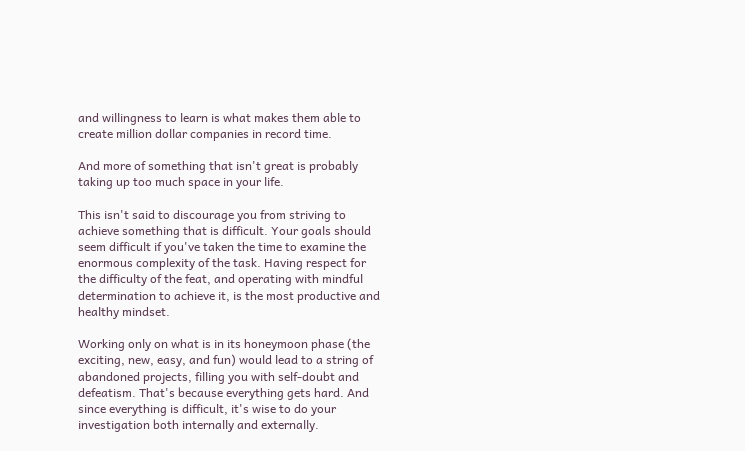and willingness to learn is what makes them able to create million dollar companies in record time.

And more of something that isn't great is probably taking up too much space in your life.

This isn't said to discourage you from striving to achieve something that is difficult. Your goals should seem difficult if you've taken the time to examine the enormous complexity of the task. Having respect for the difficulty of the feat, and operating with mindful determination to achieve it, is the most productive and healthy mindset.

Working only on what is in its honeymoon phase (the exciting, new, easy, and fun) would lead to a string of abandoned projects, filling you with self-doubt and defeatism. That's because everything gets hard. And since everything is difficult, it's wise to do your investigation both internally and externally.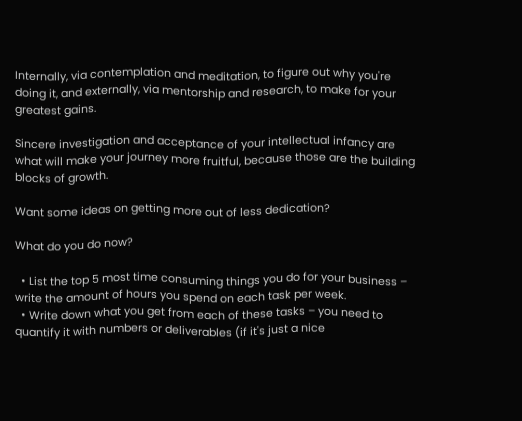Internally, via contemplation and meditation, to figure out why you're doing it, and externally, via mentorship and research, to make for your greatest gains.

Sincere investigation and acceptance of your intellectual infancy are what will make your journey more fruitful, because those are the building blocks of growth.

Want some ideas on getting more out of less dedication?

What do you do now?

  • List the top 5 most time consuming things you do for your business – write the amount of hours you spend on each task per week.
  • Write down what you get from each of these tasks – you need to quantify it with numbers or deliverables (if it's just a nice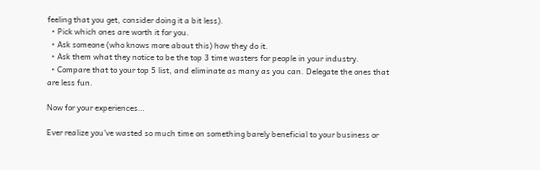feeling that you get, consider doing it a bit less).
  • Pick which ones are worth it for you.
  • Ask someone (who knows more about this) how they do it.
  • Ask them what they notice to be the top 3 time wasters for people in your industry.
  • Compare that to your top 5 list, and eliminate as many as you can. Delegate the ones that are less fun.

Now for your experiences…

Ever realize you've wasted so much time on something barely beneficial to your business or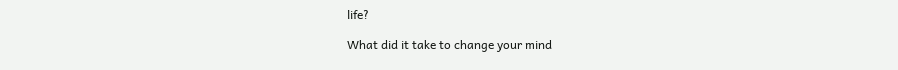life?

What did it take to change your mind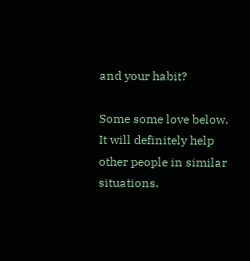and your habit?

Some some love below. It will definitely help other people in similar situations.